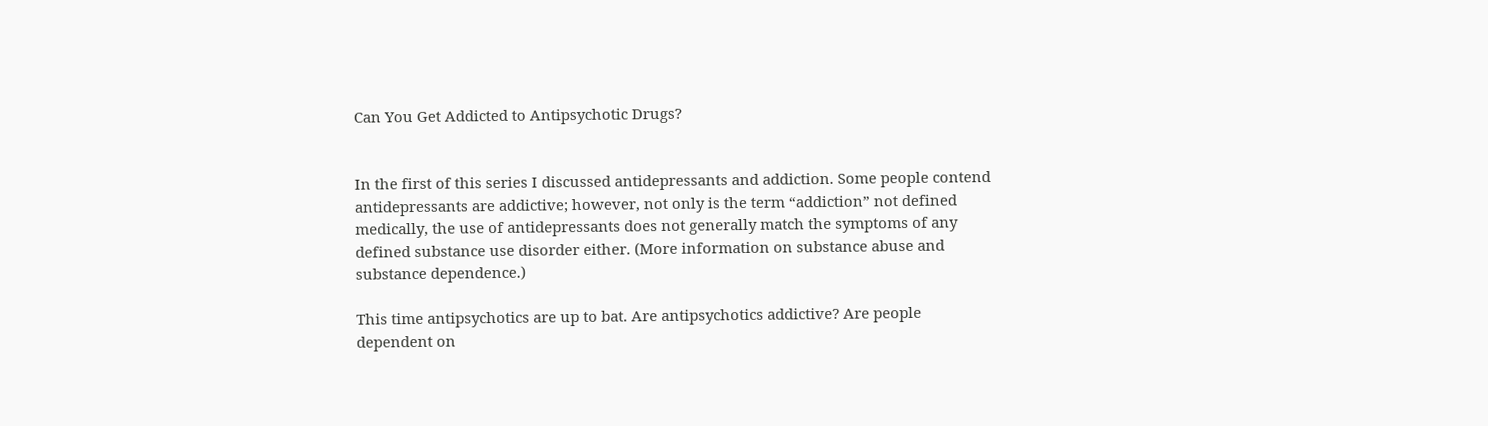Can You Get Addicted to Antipsychotic Drugs?


In the first of this series I discussed antidepressants and addiction. Some people contend antidepressants are addictive; however, not only is the term “addiction” not defined medically, the use of antidepressants does not generally match the symptoms of any defined substance use disorder either. (More information on substance abuse and substance dependence.)

This time antipsychotics are up to bat. Are antipsychotics addictive? Are people dependent on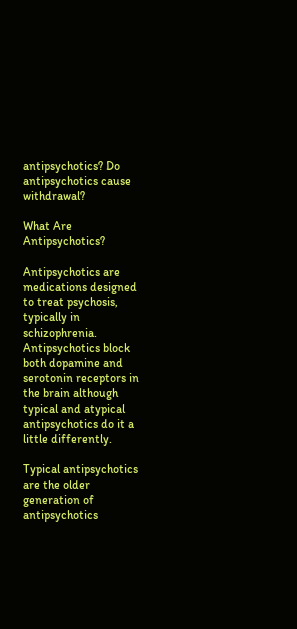antipsychotics? Do antipsychotics cause withdrawal?

What Are Antipsychotics?

Antipsychotics are medications designed to treat psychosis, typically in schizophrenia. Antipsychotics block both dopamine and serotonin receptors in the brain although typical and atypical antipsychotics do it a little differently.

Typical antipsychotics are the older generation of antipsychotics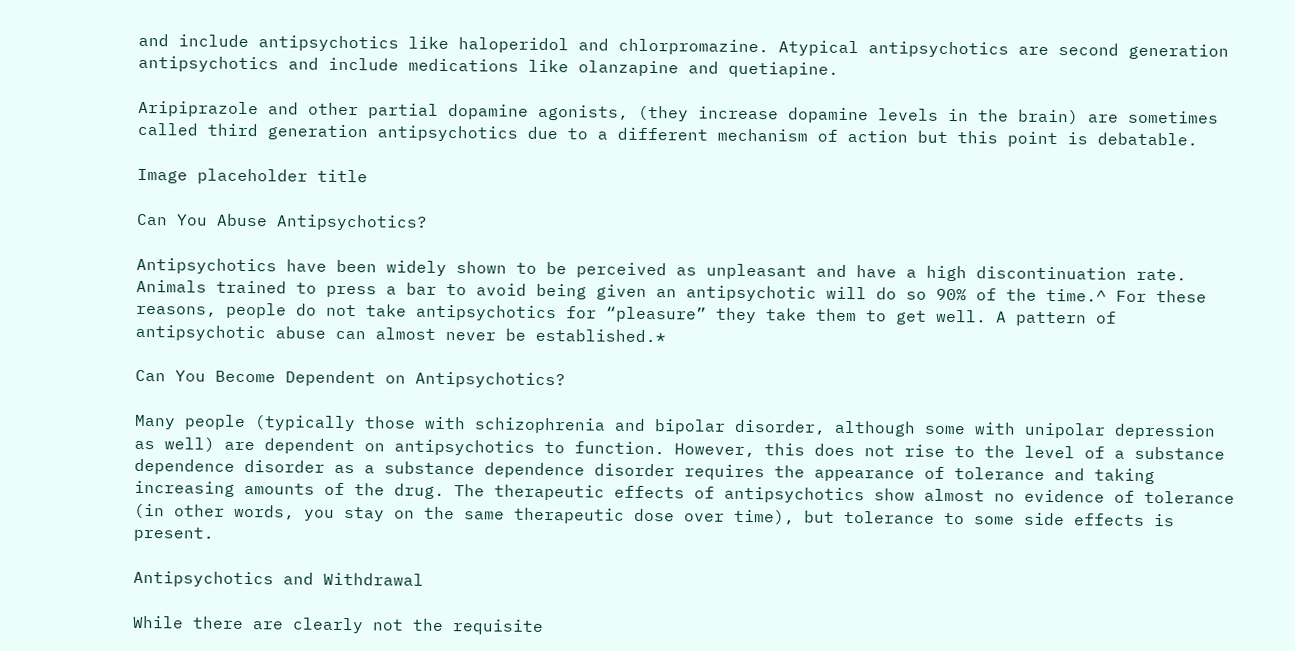and include antipsychotics like haloperidol and chlorpromazine. Atypical antipsychotics are second generation antipsychotics and include medications like olanzapine and quetiapine.

Aripiprazole and other partial dopamine agonists, (they increase dopamine levels in the brain) are sometimes called third generation antipsychotics due to a different mechanism of action but this point is debatable.

Image placeholder title

Can You Abuse Antipsychotics?

Antipsychotics have been widely shown to be perceived as unpleasant and have a high discontinuation rate. Animals trained to press a bar to avoid being given an antipsychotic will do so 90% of the time.^ For these reasons, people do not take antipsychotics for “pleasure” they take them to get well. A pattern of antipsychotic abuse can almost never be established.*

Can You Become Dependent on Antipsychotics?

Many people (typically those with schizophrenia and bipolar disorder, although some with unipolar depression as well) are dependent on antipsychotics to function. However, this does not rise to the level of a substance dependence disorder as a substance dependence disorder requires the appearance of tolerance and taking increasing amounts of the drug. The therapeutic effects of antipsychotics show almost no evidence of tolerance (in other words, you stay on the same therapeutic dose over time), but tolerance to some side effects is present.

Antipsychotics and Withdrawal

While there are clearly not the requisite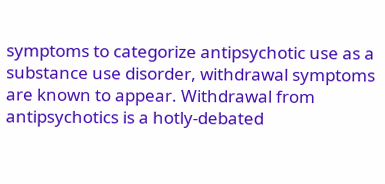symptoms to categorize antipsychotic use as a substance use disorder, withdrawal symptoms are known to appear. Withdrawal from antipsychotics is a hotly-debated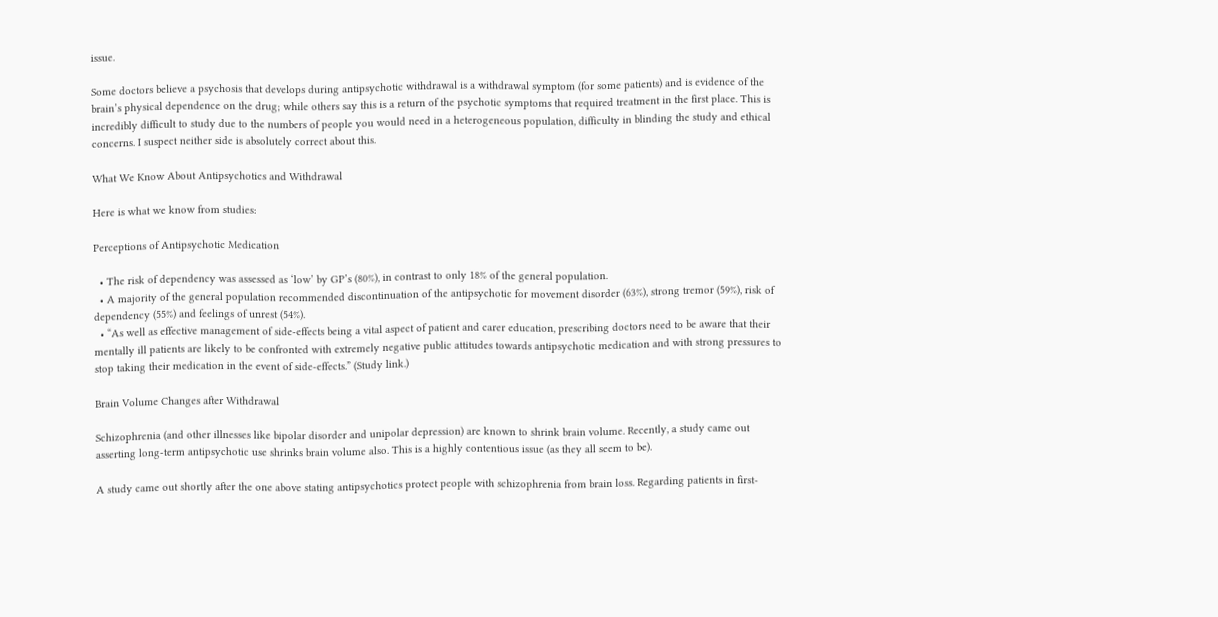issue.

Some doctors believe a psychosis that develops during antipsychotic withdrawal is a withdrawal symptom (for some patients) and is evidence of the brain’s physical dependence on the drug; while others say this is a return of the psychotic symptoms that required treatment in the first place. This is incredibly difficult to study due to the numbers of people you would need in a heterogeneous population, difficulty in blinding the study and ethical concerns. I suspect neither side is absolutely correct about this.

What We Know About Antipsychotics and Withdrawal

Here is what we know from studies:

Perceptions of Antipsychotic Medication

  • The risk of dependency was assessed as ‘low’ by GP’s (80%), in contrast to only 18% of the general population.
  • A majority of the general population recommended discontinuation of the antipsychotic for movement disorder (63%), strong tremor (59%), risk of dependency (55%) and feelings of unrest (54%).
  • “As well as effective management of side-effects being a vital aspect of patient and carer education, prescribing doctors need to be aware that their mentally ill patients are likely to be confronted with extremely negative public attitudes towards antipsychotic medication and with strong pressures to stop taking their medication in the event of side-effects.” (Study link.)

Brain Volume Changes after Withdrawal

Schizophrenia (and other illnesses like bipolar disorder and unipolar depression) are known to shrink brain volume. Recently, a study came out asserting long-term antipsychotic use shrinks brain volume also. This is a highly contentious issue (as they all seem to be).

A study came out shortly after the one above stating antipsychotics protect people with schizophrenia from brain loss. Regarding patients in first-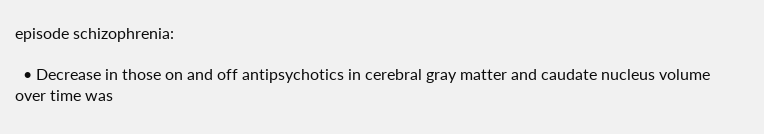episode schizophrenia:

  • Decrease in those on and off antipsychotics in cerebral gray matter and caudate nucleus volume over time was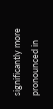significantly more pronounced in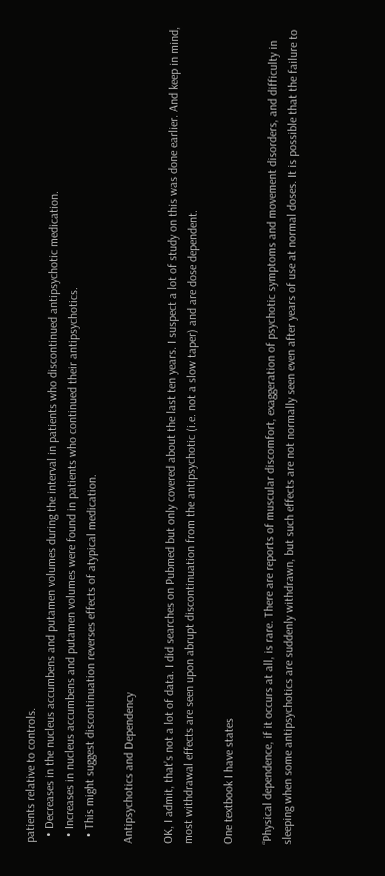patients relative to controls.
  • Decreases in the nucleus accumbens and putamen volumes during the interval in patients who discontinued antipsychotic medication.
  • Increases in nucleus accumbens and putamen volumes were found in patients who continued their antipsychotics.
  • This might suggest discontinuation reverses effects of atypical medication.

Antipsychotics and Dependency

OK, I admit, that’s not a lot of data. I did searches on Pubmed but only covered about the last ten years. I suspect a lot of study on this was done earlier. And keep in mind, most withdrawal effects are seen upon abrupt discontinuation from the antipsychotic (i.e. not a slow taper) and are dose dependent.

One textbook I have states

“Physical dependence, if it occurs at all, is rare. There are reports of muscular discomfort, exaggeration of psychotic symptoms and movement disorders, and difficulty in sleeping when some antipsychotics are suddenly withdrawn, but such effects are not normally seen even after years of use at normal doses. It is possible that the failure to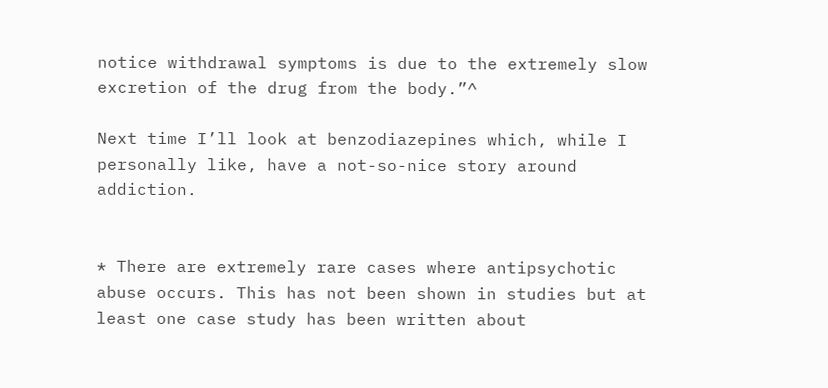notice withdrawal symptoms is due to the extremely slow excretion of the drug from the body.”^

Next time I’ll look at benzodiazepines which, while I personally like, have a not-so-nice story around addiction.


* There are extremely rare cases where antipsychotic abuse occurs. This has not been shown in studies but at least one case study has been written about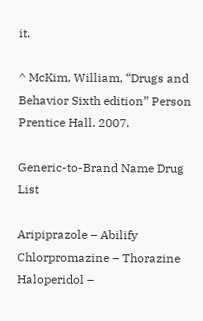it.

^ McKim, William, “Drugs and Behavior Sixth edition” Person Prentice Hall. 2007.

Generic-to-Brand Name Drug List

Aripiprazole – Abilify Chlorpromazine – Thorazine Haloperidol –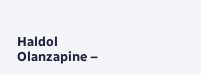Haldol Olanzapine –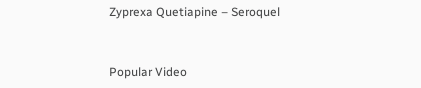Zyprexa Quetiapine – Seroquel


Popular Video